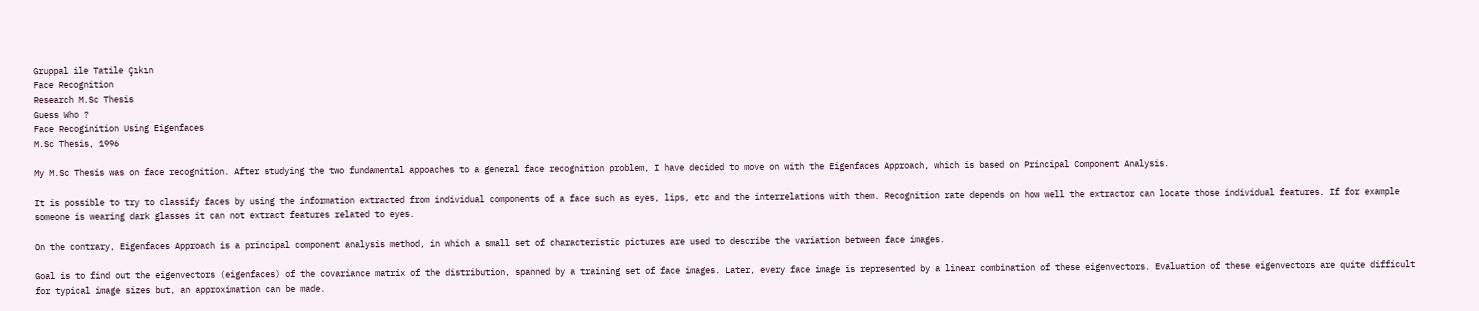Gruppal ile Tatile Çıkın
Face Recognition
Research M.Sc Thesis
Guess Who ?
Face Recoginition Using Eigenfaces
M.Sc Thesis, 1996

My M.Sc Thesis was on face recognition. After studying the two fundamental appoaches to a general face recognition problem, I have decided to move on with the Eigenfaces Approach, which is based on Principal Component Analysis.

It is possible to try to classify faces by using the information extracted from individual components of a face such as eyes, lips, etc and the interrelations with them. Recognition rate depends on how well the extractor can locate those individual features. If for example someone is wearing dark glasses it can not extract features related to eyes.

On the contrary, Eigenfaces Approach is a principal component analysis method, in which a small set of characteristic pictures are used to describe the variation between face images.

Goal is to find out the eigenvectors (eigenfaces) of the covariance matrix of the distribution, spanned by a training set of face images. Later, every face image is represented by a linear combination of these eigenvectors. Evaluation of these eigenvectors are quite difficult for typical image sizes but, an approximation can be made.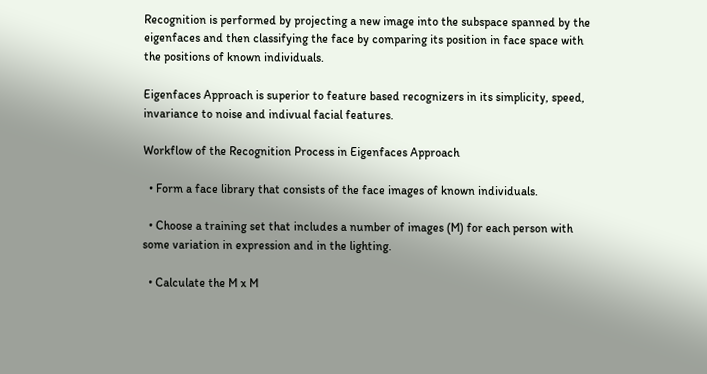Recognition is performed by projecting a new image into the subspace spanned by the eigenfaces and then classifying the face by comparing its position in face space with the positions of known individuals.

Eigenfaces Approach is superior to feature based recognizers in its simplicity, speed, invariance to noise and indivual facial features.

Workflow of the Recognition Process in Eigenfaces Approach

  • Form a face library that consists of the face images of known individuals.

  • Choose a training set that includes a number of images (M) for each person with some variation in expression and in the lighting.

  • Calculate the M x M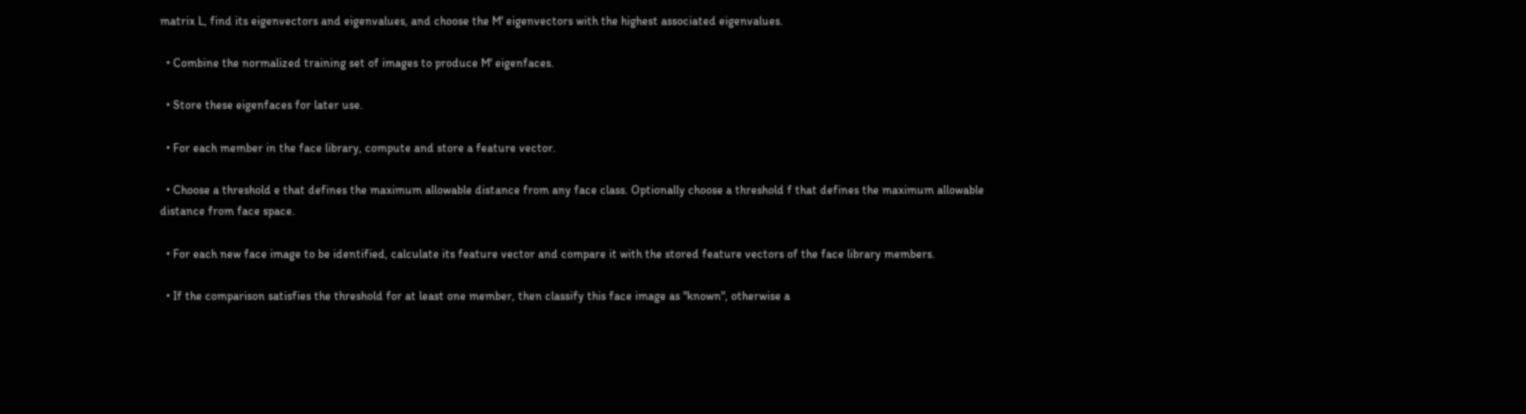matrix L, find its eigenvectors and eigenvalues, and choose the M' eigenvectors with the highest associated eigenvalues.

  • Combine the normalized training set of images to produce M' eigenfaces.

  • Store these eigenfaces for later use.

  • For each member in the face library, compute and store a feature vector.

  • Choose a threshold e that defines the maximum allowable distance from any face class. Optionally choose a threshold f that defines the maximum allowable distance from face space.

  • For each new face image to be identified, calculate its feature vector and compare it with the stored feature vectors of the face library members.

  • If the comparison satisfies the threshold for at least one member, then classify this face image as "known", otherwise a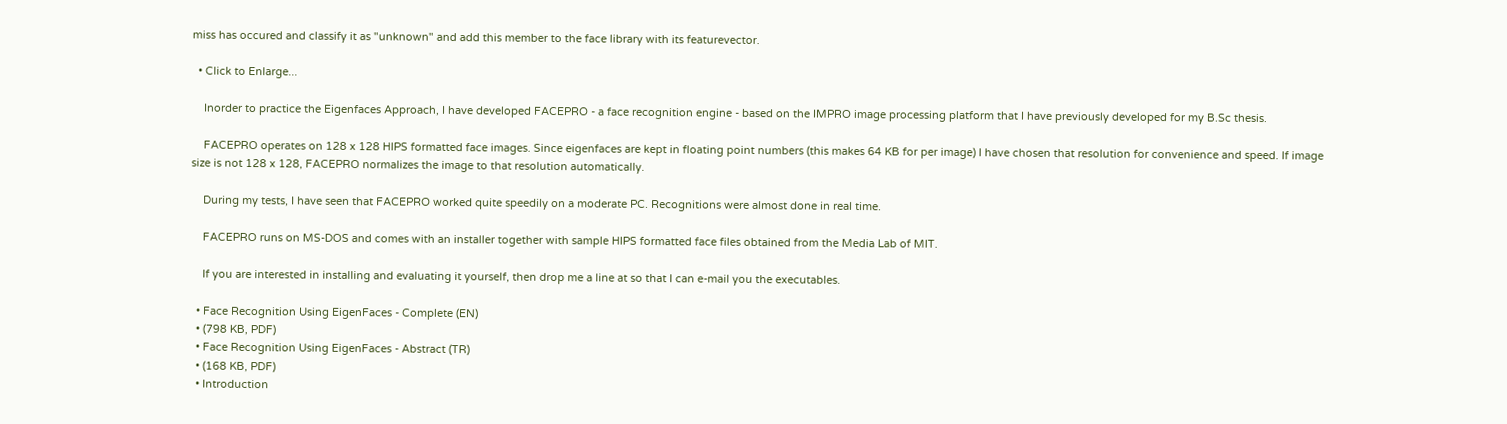miss has occured and classify it as "unknown" and add this member to the face library with its featurevector.

  • Click to Enlarge...

    Inorder to practice the Eigenfaces Approach, I have developed FACEPRO - a face recognition engine - based on the IMPRO image processing platform that I have previously developed for my B.Sc thesis.

    FACEPRO operates on 128 x 128 HIPS formatted face images. Since eigenfaces are kept in floating point numbers (this makes 64 KB for per image) I have chosen that resolution for convenience and speed. If image size is not 128 x 128, FACEPRO normalizes the image to that resolution automatically.

    During my tests, I have seen that FACEPRO worked quite speedily on a moderate PC. Recognitions were almost done in real time.

    FACEPRO runs on MS-DOS and comes with an installer together with sample HIPS formatted face files obtained from the Media Lab of MIT.

    If you are interested in installing and evaluating it yourself, then drop me a line at so that I can e-mail you the executables.

  • Face Recognition Using EigenFaces - Complete (EN)
  • (798 KB, PDF)
  • Face Recognition Using EigenFaces - Abstract (TR)
  • (168 KB, PDF)
  • Introduction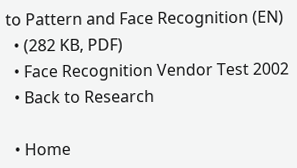to Pattern and Face Recognition (EN)
  • (282 KB, PDF)
  • Face Recognition Vendor Test 2002
  • Back to Research

  • Home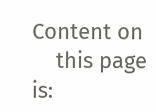Content on
    this page is: